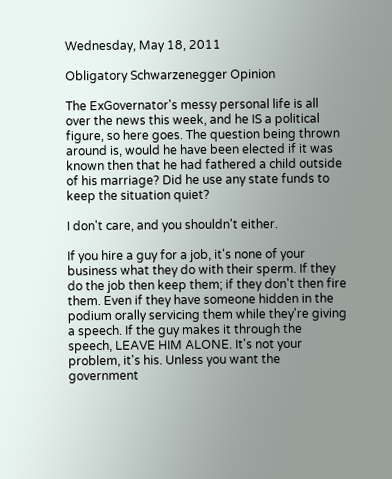Wednesday, May 18, 2011

Obligatory Schwarzenegger Opinion

The ExGovernator's messy personal life is all over the news this week, and he IS a political figure, so here goes. The question being thrown around is, would he have been elected if it was known then that he had fathered a child outside of his marriage? Did he use any state funds to keep the situation quiet?

I don't care, and you shouldn't either.

If you hire a guy for a job, it's none of your business what they do with their sperm. If they do the job then keep them; if they don't then fire them. Even if they have someone hidden in the podium orally servicing them while they're giving a speech. If the guy makes it through the speech, LEAVE HIM ALONE. It's not your problem, it's his. Unless you want the government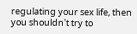regulating your sex life, then you shouldn't try to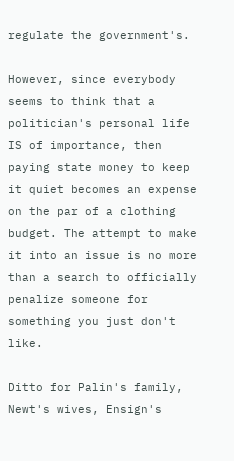regulate the government's.

However, since everybody seems to think that a politician's personal life IS of importance, then paying state money to keep it quiet becomes an expense on the par of a clothing budget. The attempt to make it into an issue is no more than a search to officially penalize someone for something you just don't like.

Ditto for Palin's family, Newt's wives, Ensign's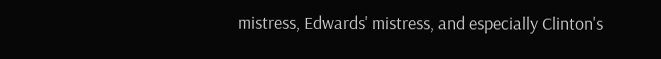mistress, Edwards' mistress, and especially Clinton's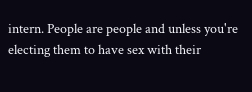intern. People are people and unless you're electing them to have sex with their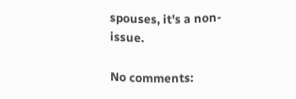spouses, it's a non-issue.

No comments: